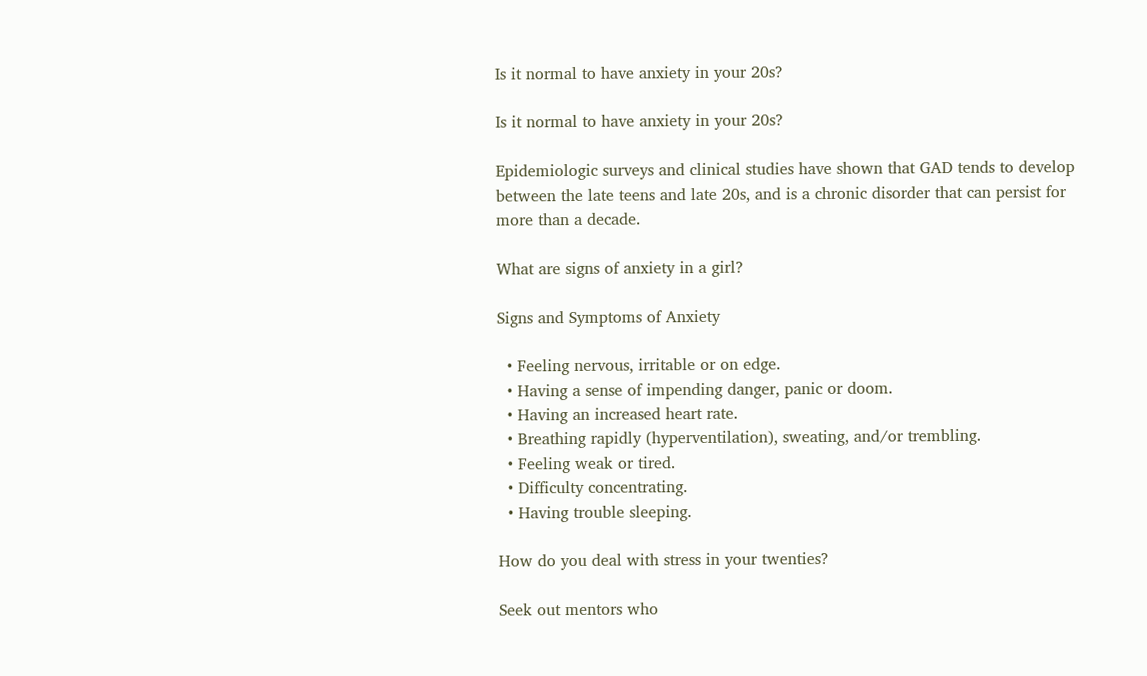Is it normal to have anxiety in your 20s?

Is it normal to have anxiety in your 20s?

Epidemiologic surveys and clinical studies have shown that GAD tends to develop between the late teens and late 20s, and is a chronic disorder that can persist for more than a decade.

What are signs of anxiety in a girl?

Signs and Symptoms of Anxiety

  • Feeling nervous, irritable or on edge.
  • Having a sense of impending danger, panic or doom.
  • Having an increased heart rate.
  • Breathing rapidly (hyperventilation), sweating, and/or trembling.
  • Feeling weak or tired.
  • Difficulty concentrating.
  • Having trouble sleeping.

How do you deal with stress in your twenties?

Seek out mentors who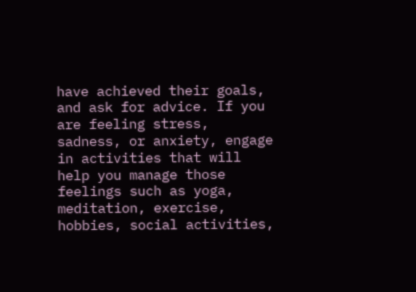have achieved their goals, and ask for advice. If you are feeling stress, sadness, or anxiety, engage in activities that will help you manage those feelings such as yoga, meditation, exercise, hobbies, social activities,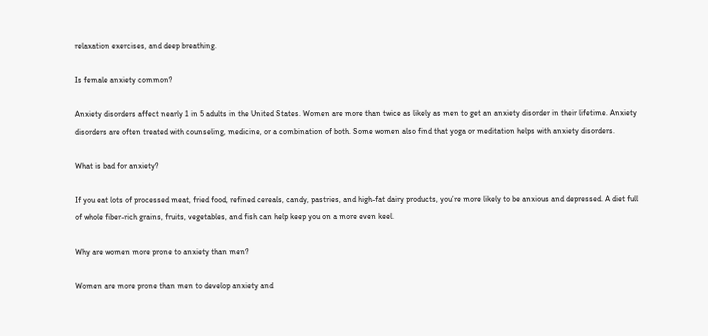relaxation exercises, and deep breathing.

Is female anxiety common?

Anxiety disorders affect nearly 1 in 5 adults in the United States. Women are more than twice as likely as men to get an anxiety disorder in their lifetime. Anxiety disorders are often treated with counseling, medicine, or a combination of both. Some women also find that yoga or meditation helps with anxiety disorders.

What is bad for anxiety?

If you eat lots of processed meat, fried food, refined cereals, candy, pastries, and high-fat dairy products, you’re more likely to be anxious and depressed. A diet full of whole fiber-rich grains, fruits, vegetables, and fish can help keep you on a more even keel.

Why are women more prone to anxiety than men?

Women are more prone than men to develop anxiety and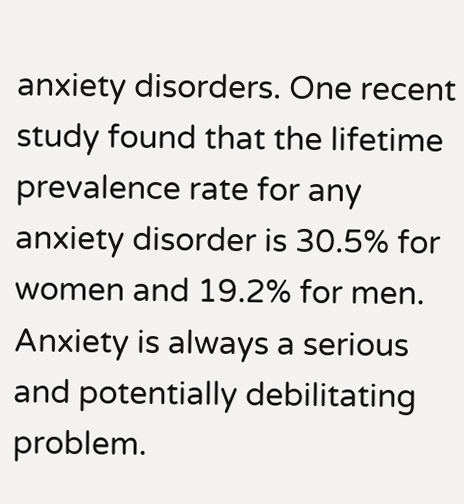anxiety disorders. One recent study found that the lifetime prevalence rate for any anxiety disorder is 30.5% for women and 19.2% for men. Anxiety is always a serious and potentially debilitating problem.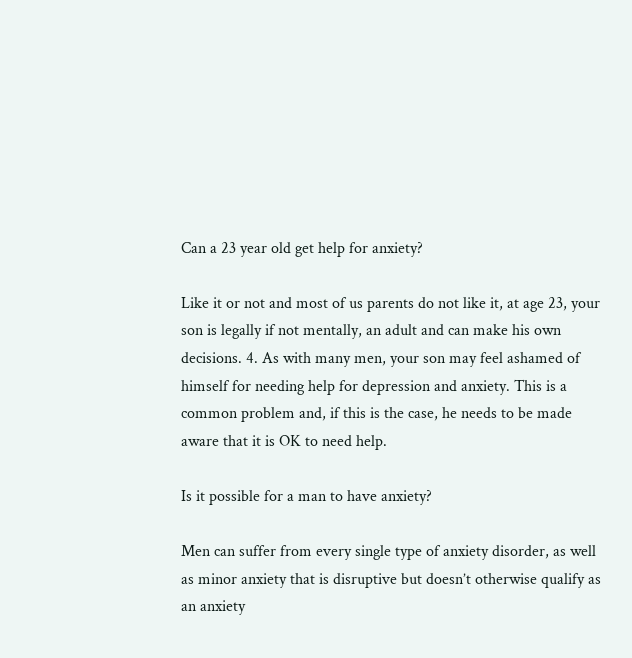Can a 23 year old get help for anxiety?

Like it or not and most of us parents do not like it, at age 23, your son is legally if not mentally, an adult and can make his own decisions. 4. As with many men, your son may feel ashamed of himself for needing help for depression and anxiety. This is a common problem and, if this is the case, he needs to be made aware that it is OK to need help.

Is it possible for a man to have anxiety?

Men can suffer from every single type of anxiety disorder, as well as minor anxiety that is disruptive but doesn’t otherwise qualify as an anxiety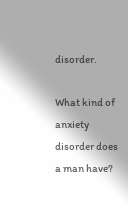disorder.

What kind of anxiety disorder does a man have?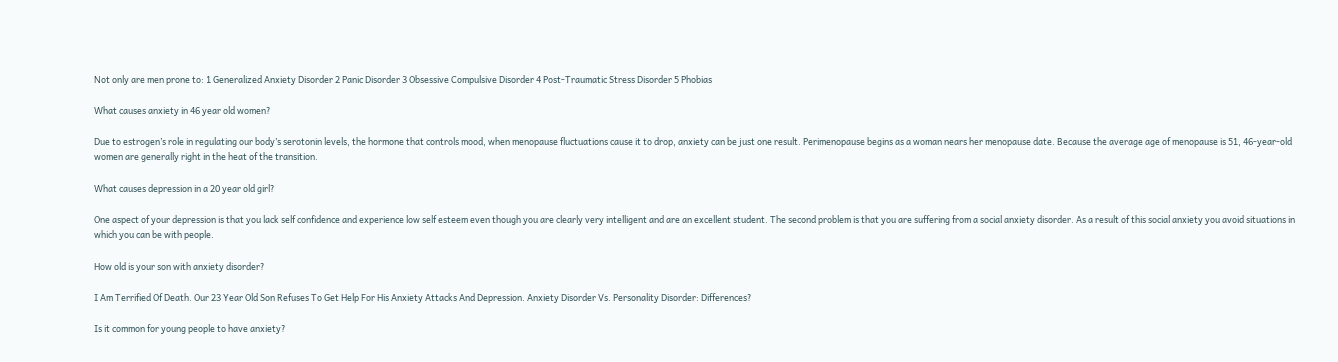Not only are men prone to: 1 Generalized Anxiety Disorder 2 Panic Disorder 3 Obsessive Compulsive Disorder 4 Post-Traumatic Stress Disorder 5 Phobias

What causes anxiety in 46 year old women?

Due to estrogen’s role in regulating our body’s serotonin levels, the hormone that controls mood, when menopause fluctuations cause it to drop, anxiety can be just one result. Perimenopause begins as a woman nears her menopause date. Because the average age of menopause is 51, 46-year-old women are generally right in the heat of the transition.

What causes depression in a 20 year old girl?

One aspect of your depression is that you lack self confidence and experience low self esteem even though you are clearly very intelligent and are an excellent student. The second problem is that you are suffering from a social anxiety disorder. As a result of this social anxiety you avoid situations in which you can be with people.

How old is your son with anxiety disorder?

I Am Terrified Of Death. Our 23 Year Old Son Refuses To Get Help For His Anxiety Attacks And Depression. Anxiety Disorder Vs. Personality Disorder: Differences?

Is it common for young people to have anxiety?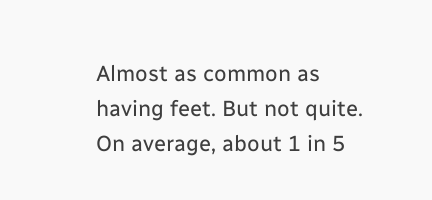Almost as common as having feet. But not quite. On average, about 1 in 5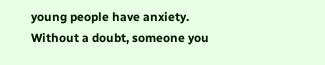young people have anxiety. Without a doubt, someone you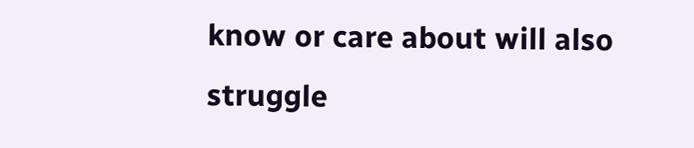know or care about will also struggle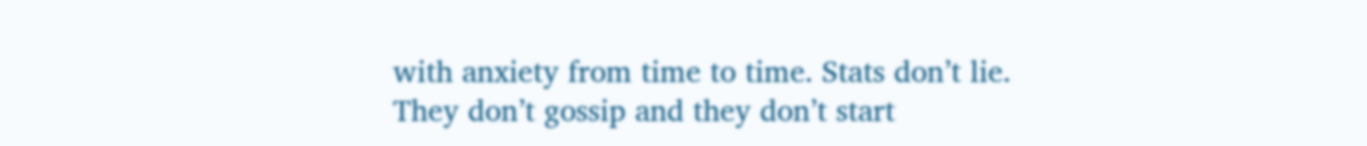with anxiety from time to time. Stats don’t lie. They don’t gossip and they don’t start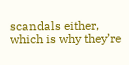scandals either, which is why they’re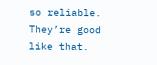so reliable. They’re good like that.